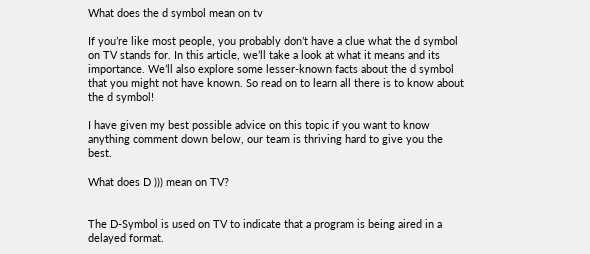What does the d symbol mean on tv

If you’re like most people, you probably don’t have a clue what the d symbol on TV stands for. In this article, we’ll take a look at what it means and its importance. We’ll also explore some lesser-known facts about the d symbol that you might not have known. So read on to learn all there is to know about the d symbol!

I have given my best possible advice on this topic if you want to know anything comment down below, our team is thriving hard to give you the best.

What does D ))) mean on TV?


The D-Symbol is used on TV to indicate that a program is being aired in a delayed format.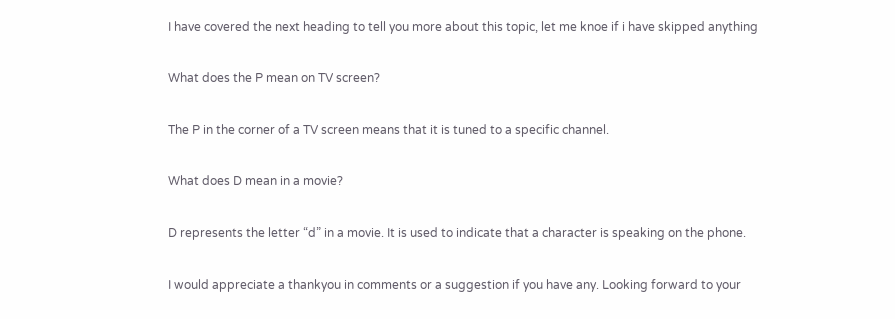I have covered the next heading to tell you more about this topic, let me knoe if i have skipped anything

What does the P mean on TV screen?

The P in the corner of a TV screen means that it is tuned to a specific channel.

What does D mean in a movie?

D represents the letter “d” in a movie. It is used to indicate that a character is speaking on the phone.

I would appreciate a thankyou in comments or a suggestion if you have any. Looking forward to your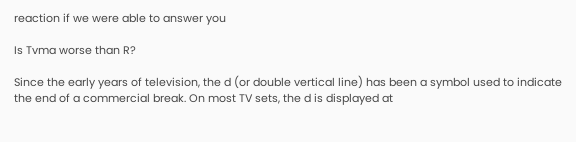reaction if we were able to answer you

Is Tvma worse than R?

Since the early years of television, the d (or double vertical line) has been a symbol used to indicate the end of a commercial break. On most TV sets, the d is displayed at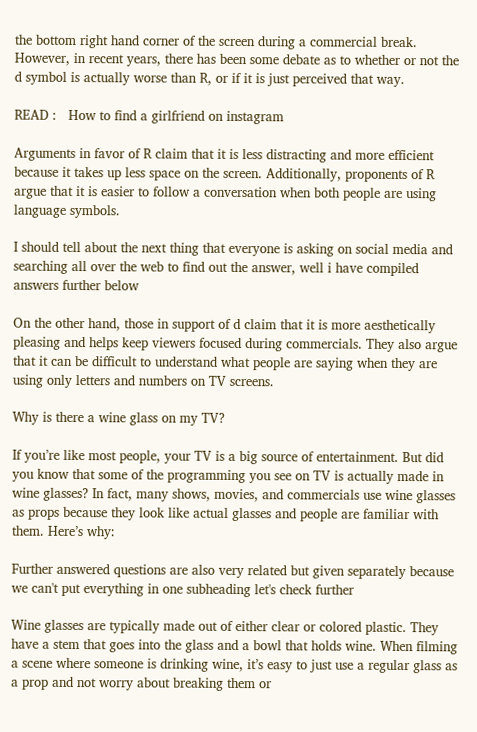the bottom right hand corner of the screen during a commercial break. However, in recent years, there has been some debate as to whether or not the d symbol is actually worse than R, or if it is just perceived that way.

READ :   How to find a girlfriend on instagram

Arguments in favor of R claim that it is less distracting and more efficient because it takes up less space on the screen. Additionally, proponents of R argue that it is easier to follow a conversation when both people are using language symbols.

I should tell about the next thing that everyone is asking on social media and searching all over the web to find out the answer, well i have compiled answers further below

On the other hand, those in support of d claim that it is more aesthetically pleasing and helps keep viewers focused during commercials. They also argue that it can be difficult to understand what people are saying when they are using only letters and numbers on TV screens.

Why is there a wine glass on my TV?

If you’re like most people, your TV is a big source of entertainment. But did you know that some of the programming you see on TV is actually made in wine glasses? In fact, many shows, movies, and commercials use wine glasses as props because they look like actual glasses and people are familiar with them. Here’s why:

Further answered questions are also very related but given separately because we can't put everything in one subheading let's check further

Wine glasses are typically made out of either clear or colored plastic. They have a stem that goes into the glass and a bowl that holds wine. When filming a scene where someone is drinking wine, it’s easy to just use a regular glass as a prop and not worry about breaking them or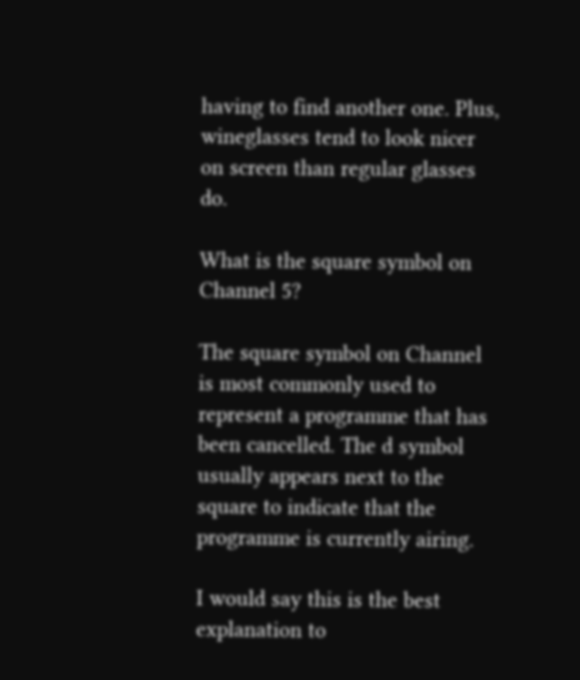having to find another one. Plus, wineglasses tend to look nicer on screen than regular glasses do.

What is the square symbol on Channel 5?

The square symbol on Channel is most commonly used to represent a programme that has been cancelled. The d symbol usually appears next to the square to indicate that the programme is currently airing.

I would say this is the best explanation to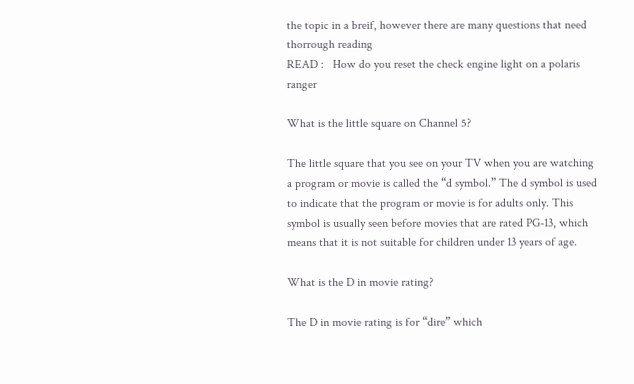the topic in a breif, however there are many questions that need thorrough reading
READ :   How do you reset the check engine light on a polaris ranger

What is the little square on Channel 5?

The little square that you see on your TV when you are watching a program or movie is called the “d symbol.” The d symbol is used to indicate that the program or movie is for adults only. This symbol is usually seen before movies that are rated PG-13, which means that it is not suitable for children under 13 years of age.

What is the D in movie rating?

The D in movie rating is for “dire” which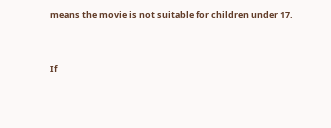means the movie is not suitable for children under 17.


If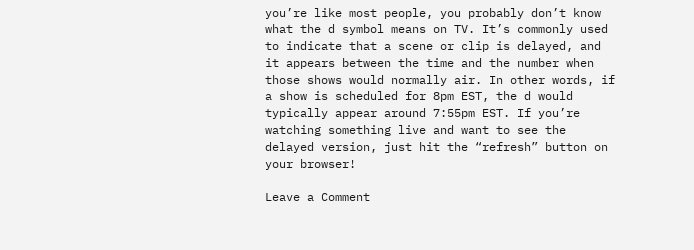you’re like most people, you probably don’t know what the d symbol means on TV. It’s commonly used to indicate that a scene or clip is delayed, and it appears between the time and the number when those shows would normally air. In other words, if a show is scheduled for 8pm EST, the d would typically appear around 7:55pm EST. If you’re watching something live and want to see the delayed version, just hit the “refresh” button on your browser!

Leave a Comment